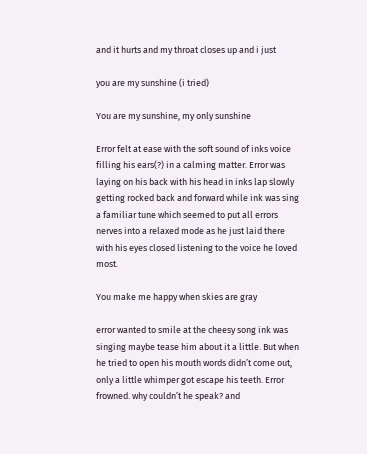and it hurts and my throat closes up and i just

you are my sunshine (i tried)

You are my sunshine, my only sunshine

Error felt at ease with the soft sound of inks voice filling his ears(?) in a calming matter. Error was laying on his back with his head in inks lap slowly getting rocked back and forward while ink was sing a familiar tune which seemed to put all errors nerves into a relaxed mode as he just laid there with his eyes closed listening to the voice he loved most.

You make me happy when skies are gray

error wanted to smile at the cheesy song ink was singing maybe tease him about it a little. But when he tried to open his mouth words didn’t come out, only a little whimper got escape his teeth. Error frowned. why couldn’t he speak? and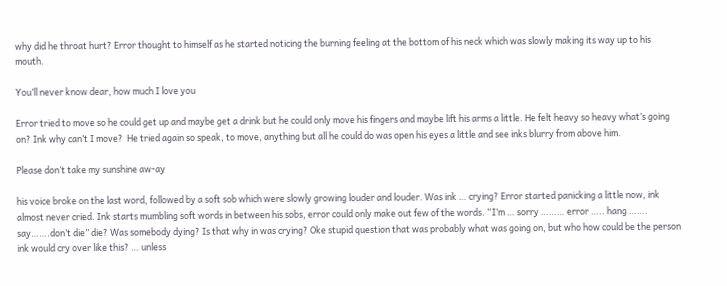why did he throat hurt? Error thought to himself as he started noticing the burning feeling at the bottom of his neck which was slowly making its way up to his mouth.

You’ll never know dear, how much I love you

Error tried to move so he could get up and maybe get a drink but he could only move his fingers and maybe lift his arms a little. He felt heavy so heavy what’s going on? Ink why can’t I move?  He tried again so speak, to move, anything but all he could do was open his eyes a little and see inks blurry from above him.

Please don’t take my sunshine aw-ay

his voice broke on the last word, followed by a soft sob which were slowly growing louder and louder. Was ink … crying? Error started panicking a little now, ink almost never cried. Ink starts mumbling soft words in between his sobs, error could only make out few of the words. “I’m … sorry ……… error ….. hang ……. say…….don’t die” die? Was somebody dying? Is that why in was crying? Oke stupid question that was probably what was going on, but who how could be the person ink would cry over like this? … unless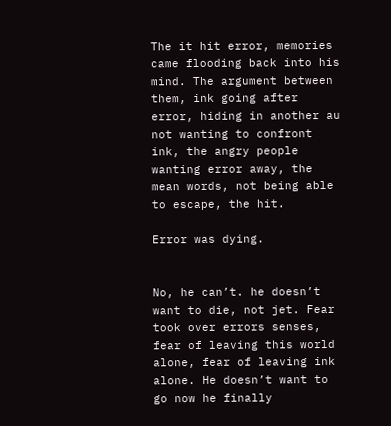The it hit error, memories came flooding back into his mind. The argument between them, ink going after error, hiding in another au not wanting to confront ink, the angry people wanting error away, the mean words, not being able to escape, the hit.

Error was dying.


No, he can’t. he doesn’t want to die, not jet. Fear took over errors senses, fear of leaving this world alone, fear of leaving ink alone. He doesn’t want to go now he finally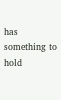has something to hold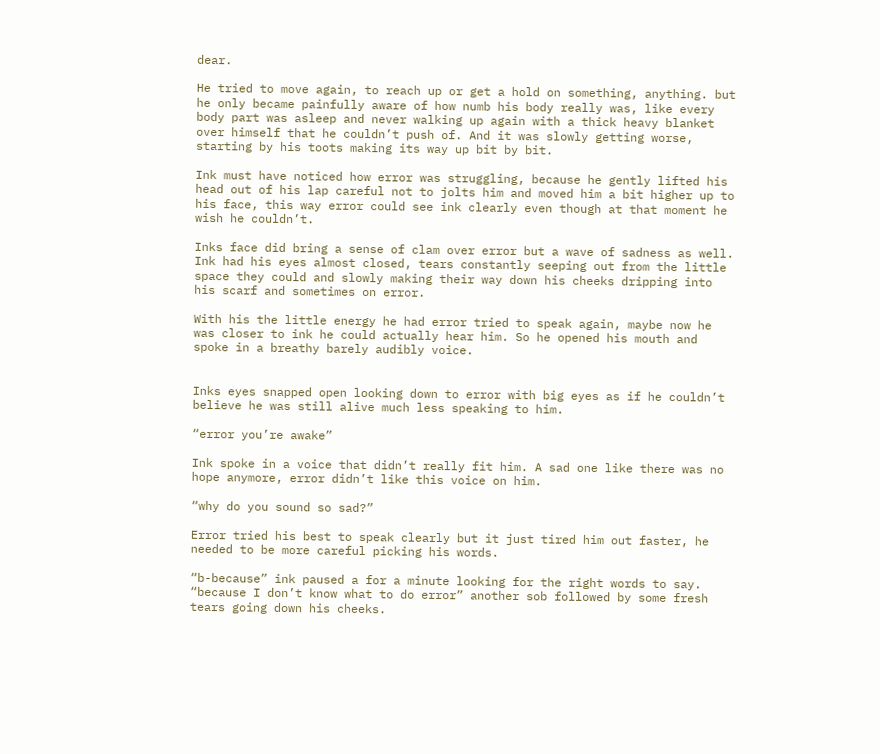dear.

He tried to move again, to reach up or get a hold on something, anything. but he only became painfully aware of how numb his body really was, like every body part was asleep and never walking up again with a thick heavy blanket over himself that he couldn’t push of. And it was slowly getting worse, starting by his toots making its way up bit by bit.

Ink must have noticed how error was struggling, because he gently lifted his head out of his lap careful not to jolts him and moved him a bit higher up to his face, this way error could see ink clearly even though at that moment he wish he couldn’t.

Inks face did bring a sense of clam over error but a wave of sadness as well. Ink had his eyes almost closed, tears constantly seeping out from the little space they could and slowly making their way down his cheeks dripping into his scarf and sometimes on error.

With his the little energy he had error tried to speak again, maybe now he was closer to ink he could actually hear him. So he opened his mouth and spoke in a breathy barely audibly voice.


Inks eyes snapped open looking down to error with big eyes as if he couldn’t believe he was still alive much less speaking to him.

“error you’re awake”

Ink spoke in a voice that didn’t really fit him. A sad one like there was no hope anymore, error didn’t like this voice on him.

“why do you sound so sad?”

Error tried his best to speak clearly but it just tired him out faster, he needed to be more careful picking his words.

“b-because” ink paused a for a minute looking for the right words to say. “because I don’t know what to do error” another sob followed by some fresh tears going down his cheeks.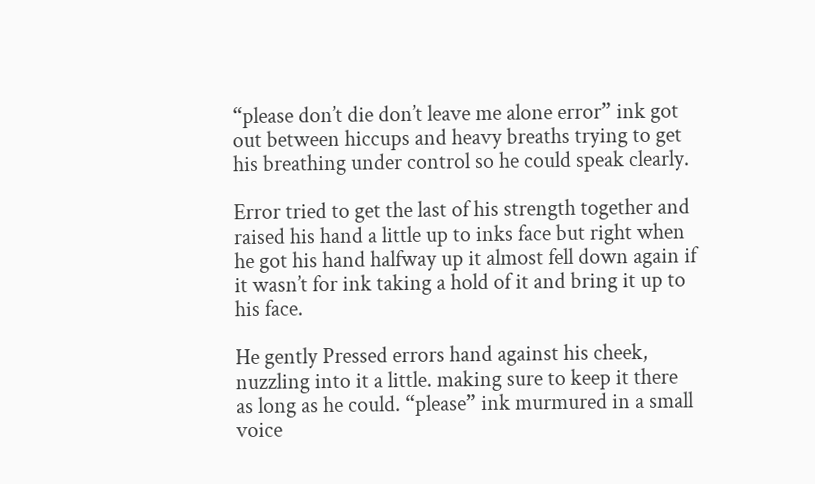“please don’t die don’t leave me alone error” ink got out between hiccups and heavy breaths trying to get his breathing under control so he could speak clearly.

Error tried to get the last of his strength together and raised his hand a little up to inks face but right when he got his hand halfway up it almost fell down again if it wasn’t for ink taking a hold of it and bring it up to his face.

He gently Pressed errors hand against his cheek, nuzzling into it a little. making sure to keep it there as long as he could. “please” ink murmured in a small voice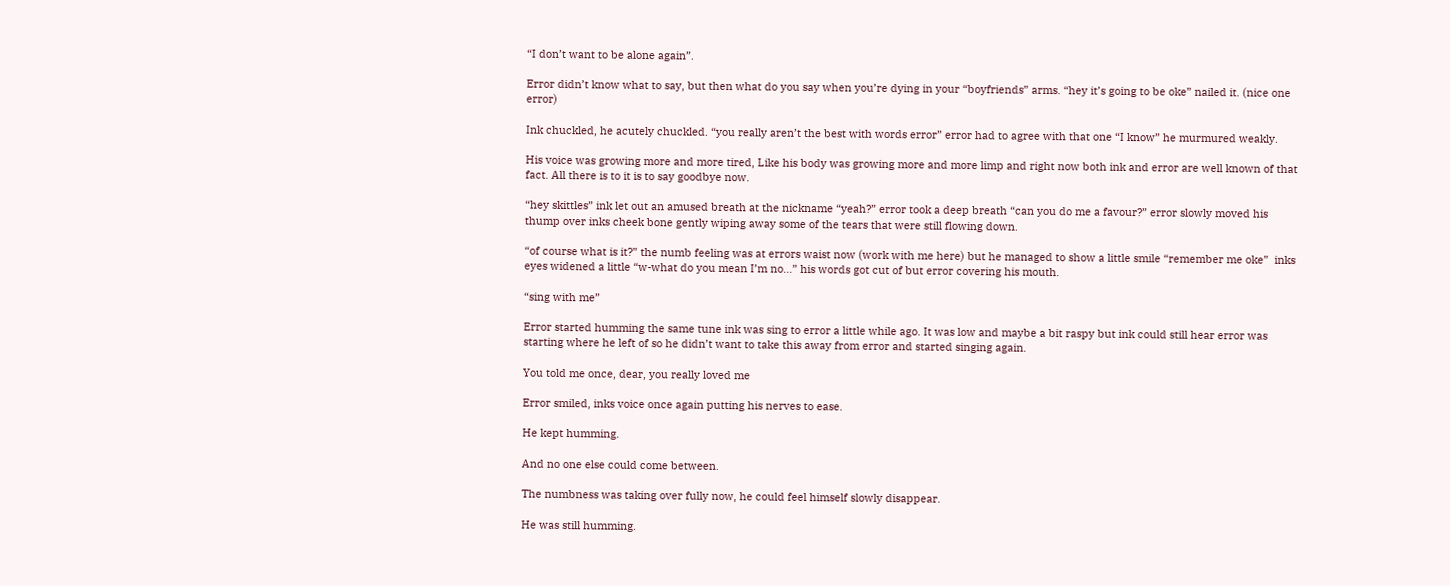“I don’t want to be alone again”.

Error didn’t know what to say, but then what do you say when you’re dying in your “boyfriends” arms. “hey it’s going to be oke” nailed it. (nice one error)

Ink chuckled, he acutely chuckled. “you really aren’t the best with words error” error had to agree with that one “I know” he murmured weakly.

His voice was growing more and more tired, Like his body was growing more and more limp and right now both ink and error are well known of that fact. All there is to it is to say goodbye now.

“hey skittles” ink let out an amused breath at the nickname “yeah?” error took a deep breath “can you do me a favour?” error slowly moved his thump over inks cheek bone gently wiping away some of the tears that were still flowing down.

“of course what is it?” the numb feeling was at errors waist now (work with me here) but he managed to show a little smile “remember me oke”  inks eyes widened a little “w-what do you mean I’m no…” his words got cut of but error covering his mouth.

“sing with me”

Error started humming the same tune ink was sing to error a little while ago. It was low and maybe a bit raspy but ink could still hear error was starting where he left of so he didn’t want to take this away from error and started singing again.

You told me once, dear, you really loved me

Error smiled, inks voice once again putting his nerves to ease.

He kept humming.

And no one else could come between.

The numbness was taking over fully now, he could feel himself slowly disappear.

He was still humming.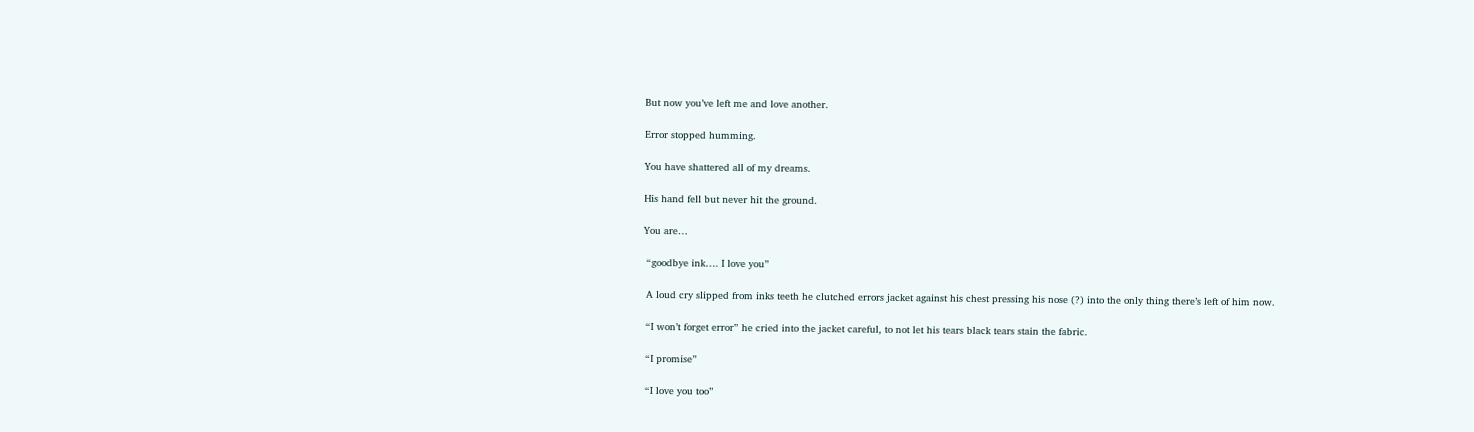But now you’ve left me and love another.

Error stopped humming.

You have shattered all of my dreams.

His hand fell but never hit the ground.

You are…

 “goodbye ink…. I love you”

 A loud cry slipped from inks teeth he clutched errors jacket against his chest pressing his nose (?) into the only thing there’s left of him now.

 “I won’t forget error” he cried into the jacket careful, to not let his tears black tears stain the fabric.

 “I promise”

 “I love you too”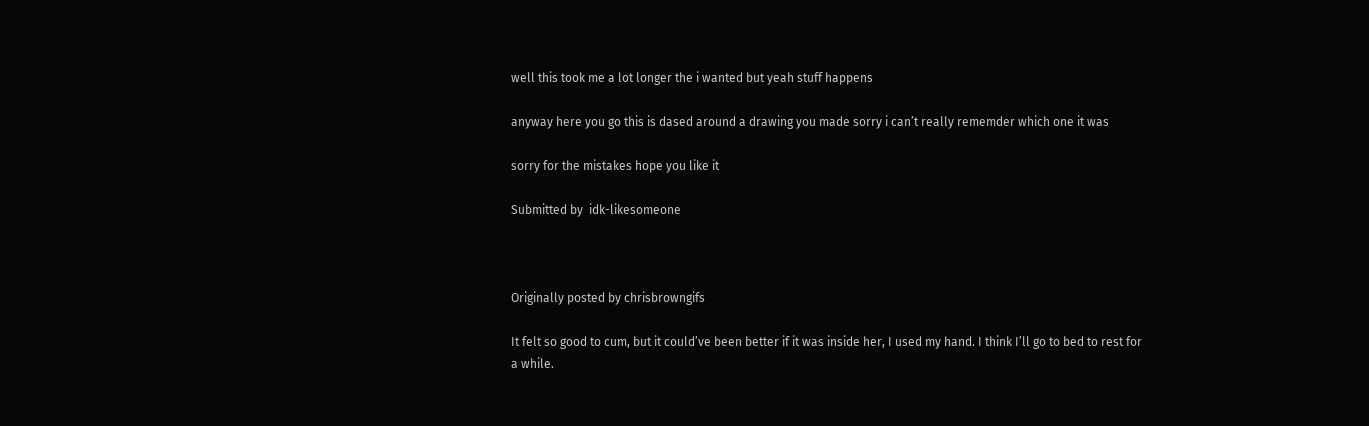well this took me a lot longer the i wanted but yeah stuff happens

anyway here you go this is dased around a drawing you made sorry i can’t really rememder which one it was

sorry for the mistakes hope you like it

Submitted by  idk-likesomeone



Originally posted by chrisbrowngifs

It felt so good to cum, but it could’ve been better if it was inside her, I used my hand. I think I’ll go to bed to rest for a while.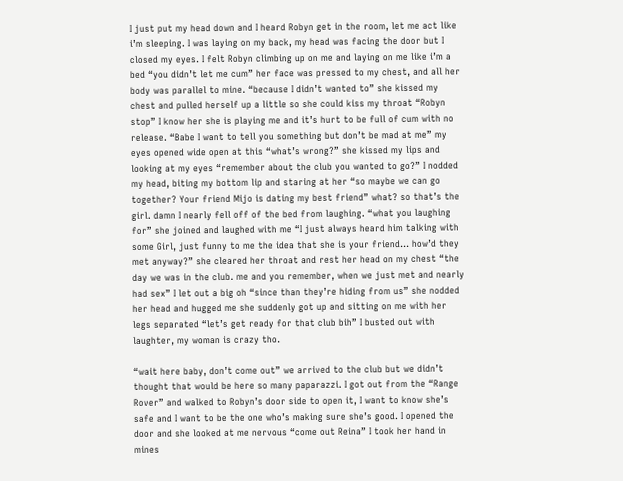I just put my head down and I heard Robyn get in the room, let me act like i’m sleeping. I was laying on my back, my head was facing the door but I closed my eyes. I felt Robyn climbing up on me and laying on me like i’m a bed “you didn’t let me cum” her face was pressed to my chest, and all her body was parallel to mine. “because I didn’t wanted to” she kissed my chest and pulled herself up a little so she could kiss my throat “Robyn stop” I know her she is playing me and it’s hurt to be full of cum with no release. “Babe I want to tell you something but don’t be mad at me” my eyes opened wide open at this “what’s wrong?” she kissed my lips and looking at my eyes “remember about the club you wanted to go?” I nodded my head, biting my bottom lip and staring at her “so maybe we can go together? Your friend Mijo is dating my best friend” what? so that’s the girl. damn I nearly fell off of the bed from laughing. “what you laughing for” she joined and laughed with me “I just always heard him talking with some Girl, just funny to me the idea that she is your friend… how’d they met anyway?” she cleared her throat and rest her head on my chest “the day we was in the club. me and you remember, when we just met and nearly had sex” I let out a big oh “since than they’re hiding from us” she nodded her head and hugged me she suddenly got up and sitting on me with her legs separated “let’s get ready for that club bih” I busted out with laughter, my woman is crazy tho.

“wait here baby, don’t come out” we arrived to the club but we didn’t thought that would be here so many paparazzi. I got out from the “Range Rover” and walked to Robyn’s door side to open it, I want to know she’s safe and I want to be the one who’s making sure she’s good. I opened the door and she looked at me nervous “come out Reina” I took her hand in mines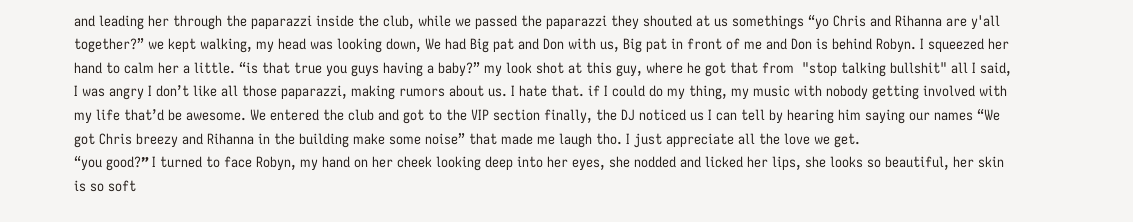and leading her through the paparazzi inside the club, while we passed the paparazzi they shouted at us somethings “yo Chris and Rihanna are y'all together?” we kept walking, my head was looking down, We had Big pat and Don with us, Big pat in front of me and Don is behind Robyn. I squeezed her hand to calm her a little. “is that true you guys having a baby?” my look shot at this guy, where he got that from  "stop talking bullshit" all I said, I was angry I don’t like all those paparazzi, making rumors about us. I hate that. if I could do my thing, my music with nobody getting involved with my life that’d be awesome. We entered the club and got to the VIP section finally, the DJ noticed us I can tell by hearing him saying our names “We got Chris breezy and Rihanna in the building make some noise” that made me laugh tho. I just appreciate all the love we get.
“you good?״ I turned to face Robyn, my hand on her cheek looking deep into her eyes, she nodded and licked her lips, she looks so beautiful, her skin is so soft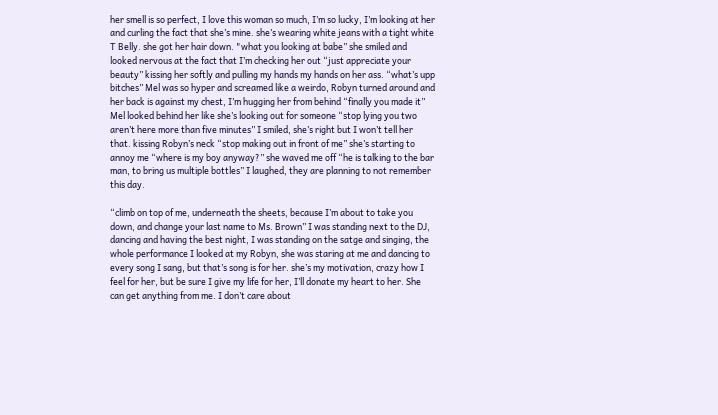her smell is so perfect, I love this woman so much, I’m so lucky, I’m looking at her and curling the fact that she’s mine. she’s wearing white jeans with a tight white T Belly. she got her hair down. "what you looking at babe” she smiled and looked nervous at the fact that I’m checking her out “just appreciate your beauty” kissing her softly and pulling my hands my hands on her ass. “what’s upp bitches” Mel was so hyper and screamed like a weirdo, Robyn turned around and her back is against my chest, I’m hugging her from behind “finally you made it” Mel looked behind her like she’s looking out for someone “stop lying you two aren’t here more than five minutes” I smiled, she’s right but I won’t tell her that. kissing Robyn’s neck “stop making out in front of me” she’s starting to annoy me “where is my boy anyway?” she waved me off “he is talking to the bar man, to bring us multiple bottles” I laughed, they are planning to not remember this day.

“climb on top of me, underneath the sheets, because I’m about to take you down, and change your last name to Ms. Brown” I was standing next to the DJ, dancing and having the best night, I was standing on the satge and singing, the whole performance I looked at my Robyn, she was staring at me and dancing to every song I sang, but that’s song is for her. she’s my motivation, crazy how I feel for her, but be sure I give my life for her, I’ll donate my heart to her. She can get anything from me. I don’t care about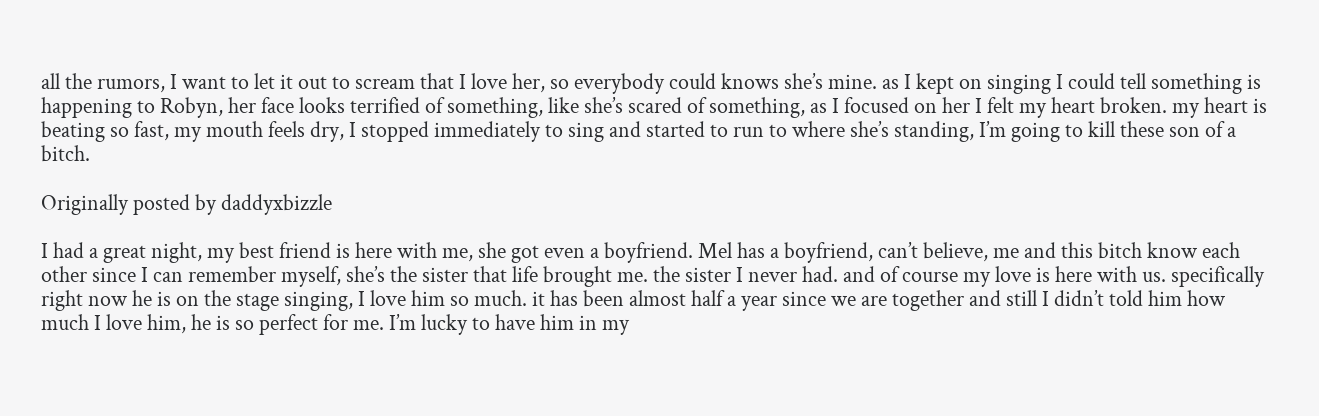all the rumors, I want to let it out to scream that I love her, so everybody could knows she’s mine. as I kept on singing I could tell something is happening to Robyn, her face looks terrified of something, like she’s scared of something, as I focused on her I felt my heart broken. my heart is beating so fast, my mouth feels dry, I stopped immediately to sing and started to run to where she’s standing, I’m going to kill these son of a bitch.

Originally posted by daddyxbizzle

I had a great night, my best friend is here with me, she got even a boyfriend. Mel has a boyfriend, can’t believe, me and this bitch know each other since I can remember myself, she’s the sister that life brought me. the sister I never had. and of course my love is here with us. specifically right now he is on the stage singing, I love him so much. it has been almost half a year since we are together and still I didn’t told him how much I love him, he is so perfect for me. I’m lucky to have him in my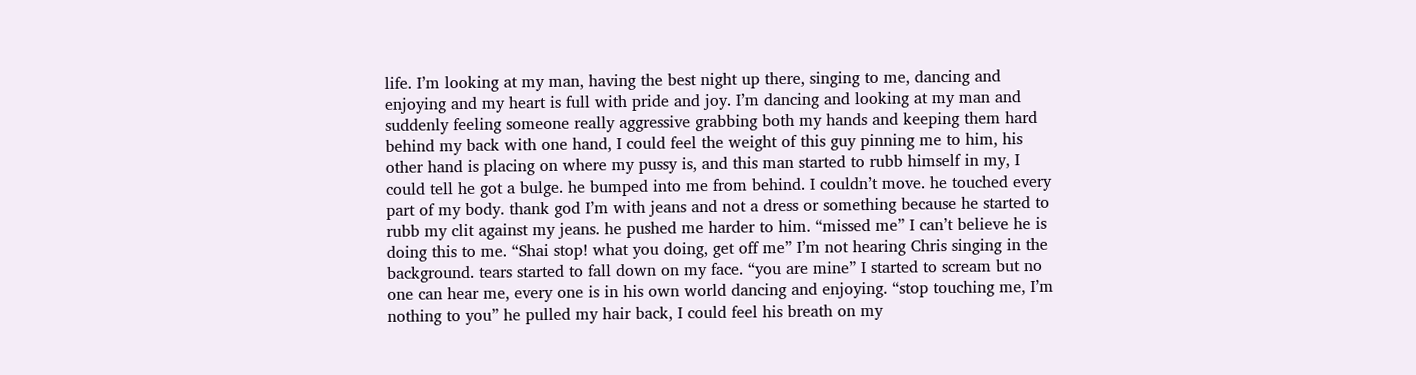life. I’m looking at my man, having the best night up there, singing to me, dancing and enjoying and my heart is full with pride and joy. I’m dancing and looking at my man and suddenly feeling someone really aggressive grabbing both my hands and keeping them hard behind my back with one hand, I could feel the weight of this guy pinning me to him, his other hand is placing on where my pussy is, and this man started to rubb himself in my, I could tell he got a bulge. he bumped into me from behind. I couldn’t move. he touched every part of my body. thank god I’m with jeans and not a dress or something because he started to rubb my clit against my jeans. he pushed me harder to him. “missed me” I can’t believe he is doing this to me. “Shai stop! what you doing, get off me” I’m not hearing Chris singing in the background. tears started to fall down on my face. “you are mine” I started to scream but no one can hear me, every one is in his own world dancing and enjoying. “stop touching me, I’m nothing to you” he pulled my hair back, I could feel his breath on my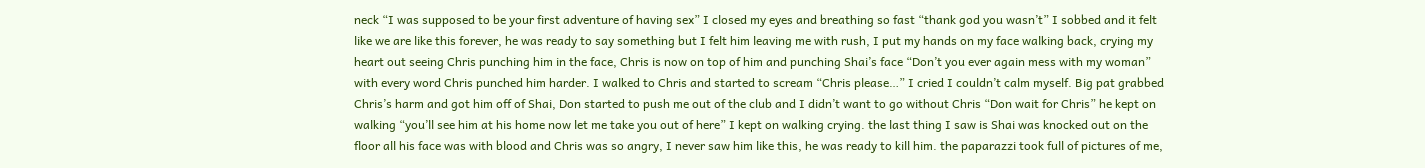neck “I was supposed to be your first adventure of having sex” I closed my eyes and breathing so fast “thank god you wasn’t” I sobbed and it felt like we are like this forever, he was ready to say something but I felt him leaving me with rush, I put my hands on my face walking back, crying my heart out seeing Chris punching him in the face, Chris is now on top of him and punching Shai’s face “Don’t you ever again mess with my woman” with every word Chris punched him harder. I walked to Chris and started to scream “Chris please…” I cried I couldn’t calm myself. Big pat grabbed Chris’s harm and got him off of Shai, Don started to push me out of the club and I didn’t want to go without Chris “Don wait for Chris” he kept on walking “you’ll see him at his home now let me take you out of here” I kept on walking crying. the last thing I saw is Shai was knocked out on the floor all his face was with blood and Chris was so angry, I never saw him like this, he was ready to kill him. the paparazzi took full of pictures of me,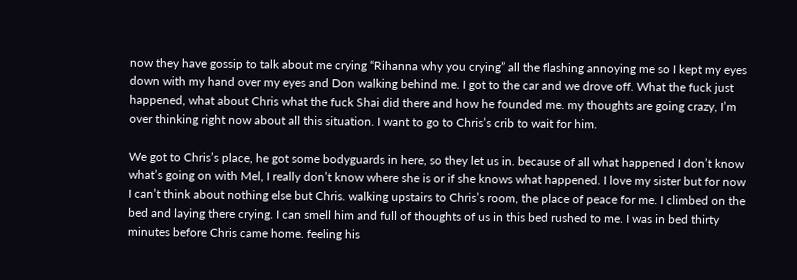now they have gossip to talk about me crying “Rihanna why you crying” all the flashing annoying me so I kept my eyes down with my hand over my eyes and Don walking behind me. I got to the car and we drove off. What the fuck just happened, what about Chris what the fuck Shai did there and how he founded me. my thoughts are going crazy, I’m over thinking right now about all this situation. I want to go to Chris’s crib to wait for him.

We got to Chris’s place, he got some bodyguards in here, so they let us in. because of all what happened I don’t know what’s going on with Mel, I really don’t know where she is or if she knows what happened. I love my sister but for now I can’t think about nothing else but Chris. walking upstairs to Chris’s room, the place of peace for me. I climbed on the bed and laying there crying. I can smell him and full of thoughts of us in this bed rushed to me. I was in bed thirty minutes before Chris came home. feeling his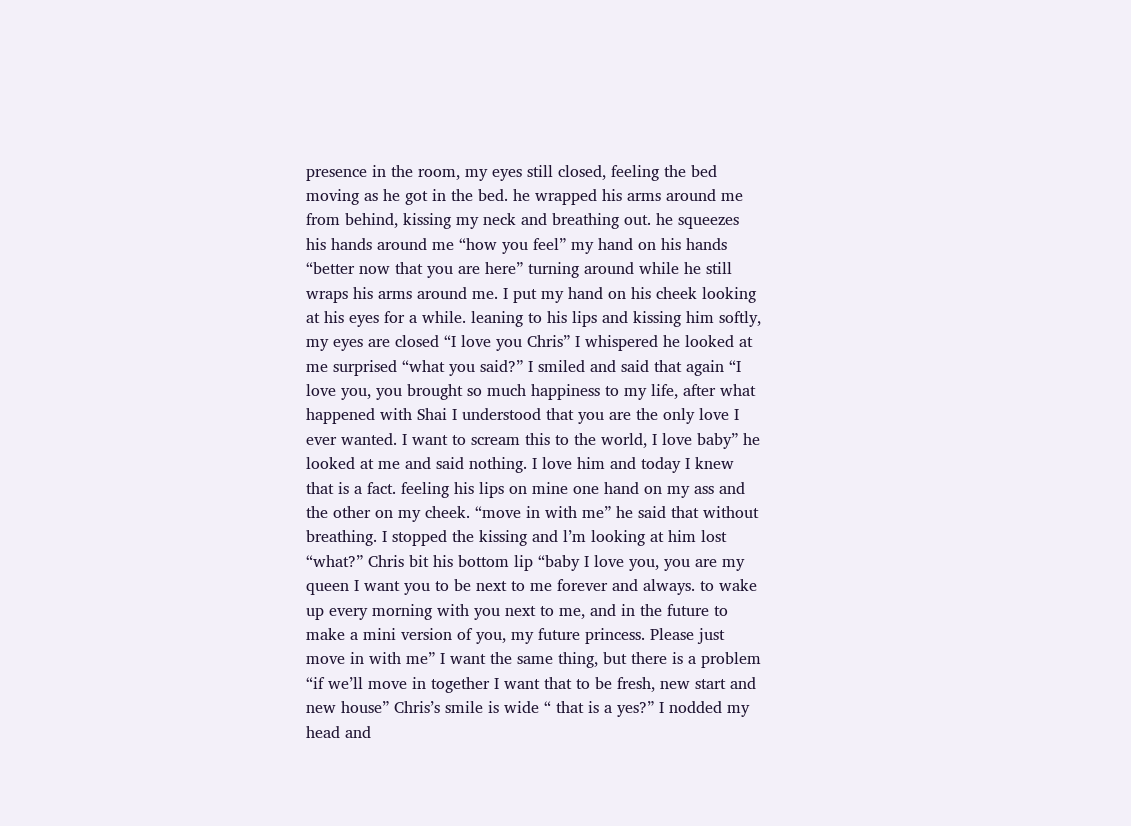presence in the room, my eyes still closed, feeling the bed moving as he got in the bed. he wrapped his arms around me from behind, kissing my neck and breathing out. he squeezes his hands around me “how you feel” my hand on his hands “better now that you are here” turning around while he still wraps his arms around me. I put my hand on his cheek looking at his eyes for a while. leaning to his lips and kissing him softly, my eyes are closed “I love you Chris” I whispered he looked at me surprised “what you said?” I smiled and said that again “I love you, you brought so much happiness to my life, after what happened with Shai I understood that you are the only love I ever wanted. I want to scream this to the world, I love baby” he looked at me and said nothing. I love him and today I knew that is a fact. feeling his lips on mine one hand on my ass and the other on my cheek. “move in with me” he said that without breathing. I stopped the kissing and l’m looking at him lost “what?” Chris bit his bottom lip “baby I love you, you are my queen I want you to be next to me forever and always. to wake up every morning with you next to me, and in the future to make a mini version of you, my future princess. Please just move in with me” I want the same thing, but there is a problem “if we’ll move in together I want that to be fresh, new start and new house” Chris’s smile is wide “ that is a yes?” I nodded my head and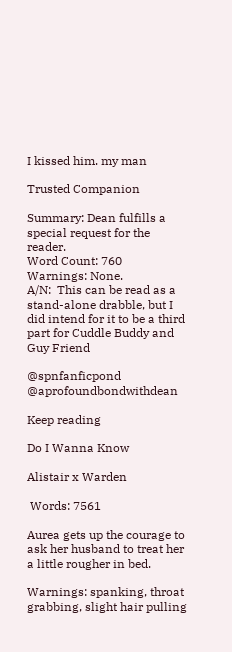I kissed him. my man

Trusted Companion

Summary: Dean fulfills a special request for the reader.
Word Count: 760
Warnings: None.
A/N:  This can be read as a stand-alone drabble, but I did intend for it to be a third part for Cuddle Buddy and Guy Friend

@spnfanficpond @aprofoundbondwithdean

Keep reading

Do I Wanna Know

Alistair x Warden

 Words: 7561

Aurea gets up the courage to ask her husband to treat her a little rougher in bed.

Warnings: spanking, throat grabbing, slight hair pulling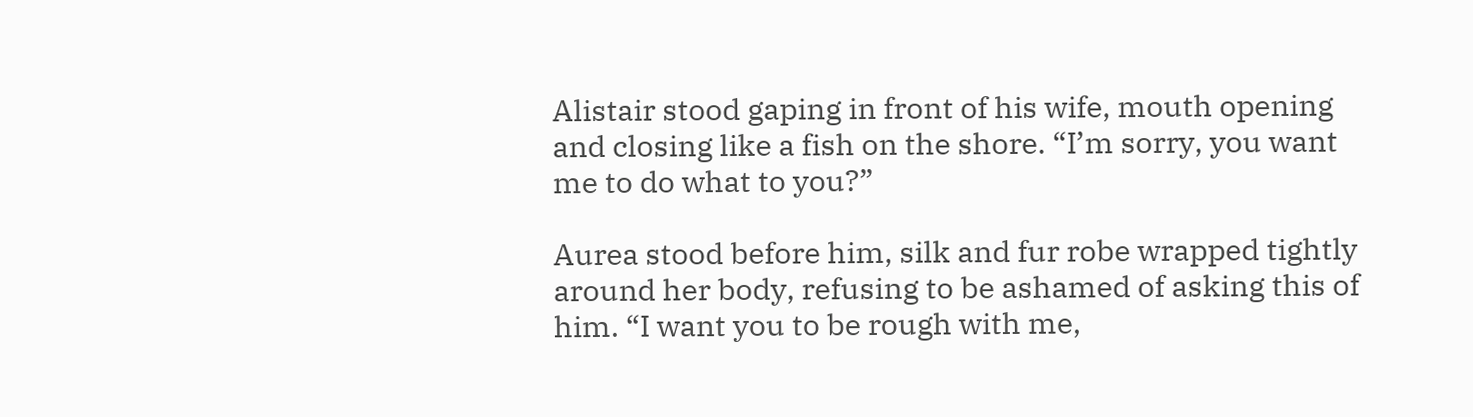Alistair stood gaping in front of his wife, mouth opening and closing like a fish on the shore. “I’m sorry, you want me to do what to you?”

Aurea stood before him, silk and fur robe wrapped tightly around her body, refusing to be ashamed of asking this of him. “I want you to be rough with me,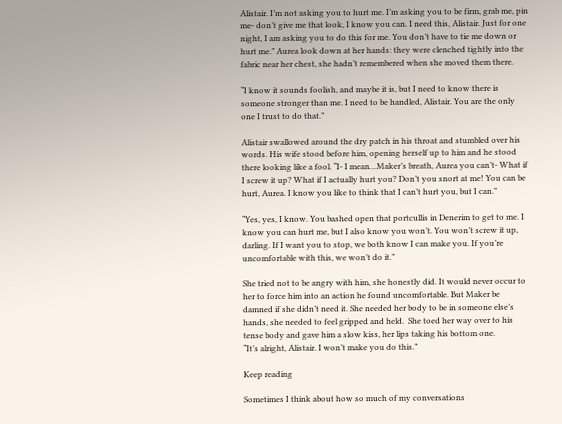Alistair. I’m not asking you to hurt me. I’m asking you to be firm, grab me, pin me- don’t give me that look, I know you can. I need this, Alistair. Just for one night, I am asking you to do this for me. You don’t have to tie me down or hurt me.” Aurea look down at her hands: they were clenched tightly into the fabric near her chest, she hadn’t remembered when she moved them there.

“I know it sounds foolish, and maybe it is, but I need to know there is someone stronger than me. I need to be handled, Alistair. You are the only one I trust to do that.”

Alistair swallowed around the dry patch in his throat and stumbled over his words. His wife stood before him, opening herself up to him and he stood there looking like a fool. “I- I mean…Maker’s breath, Aurea you can’t- What if I screw it up? What if I actually hurt you? Don’t you snort at me! You can be hurt, Aurea. I know you like to think that I can’t hurt you, but I can.”

“Yes, yes, I know. You bashed open that portcullis in Denerim to get to me. I know you can hurt me, but I also know you won’t. You won’t screw it up, darling. If I want you to stop, we both know I can make you. If you’re uncomfortable with this, we won’t do it.”

She tried not to be angry with him, she honestly did. It would never occur to her to force him into an action he found uncomfortable. But Maker be damned if she didn’t need it. She needed her body to be in someone else’s hands, she needed to feel gripped and held.  She toed her way over to his tense body and gave him a slow kiss, her lips taking his bottom one.
“It’s alright, Alistair. I won’t make you do this.”

Keep reading

Sometimes I think about how so much of my conversations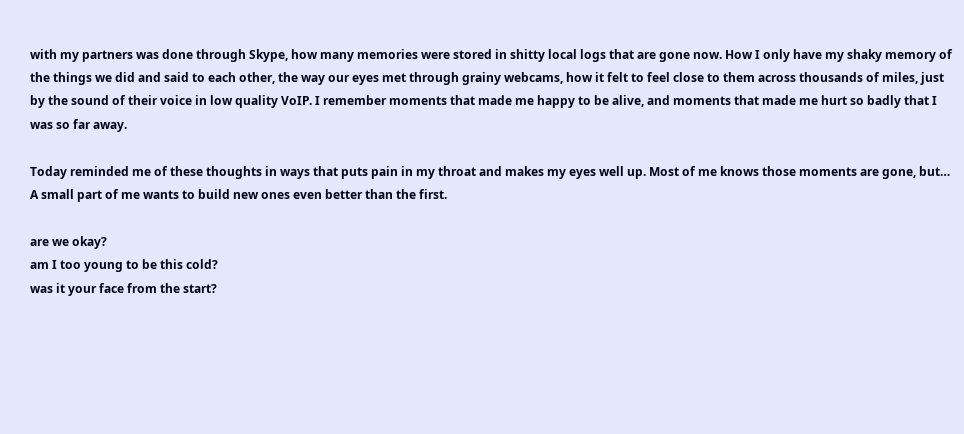with my partners was done through Skype, how many memories were stored in shitty local logs that are gone now. How I only have my shaky memory of the things we did and said to each other, the way our eyes met through grainy webcams, how it felt to feel close to them across thousands of miles, just by the sound of their voice in low quality VoIP. I remember moments that made me happy to be alive, and moments that made me hurt so badly that I was so far away.

Today reminded me of these thoughts in ways that puts pain in my throat and makes my eyes well up. Most of me knows those moments are gone, but… A small part of me wants to build new ones even better than the first.

are we okay?
am I too young to be this cold?
was it your face from the start?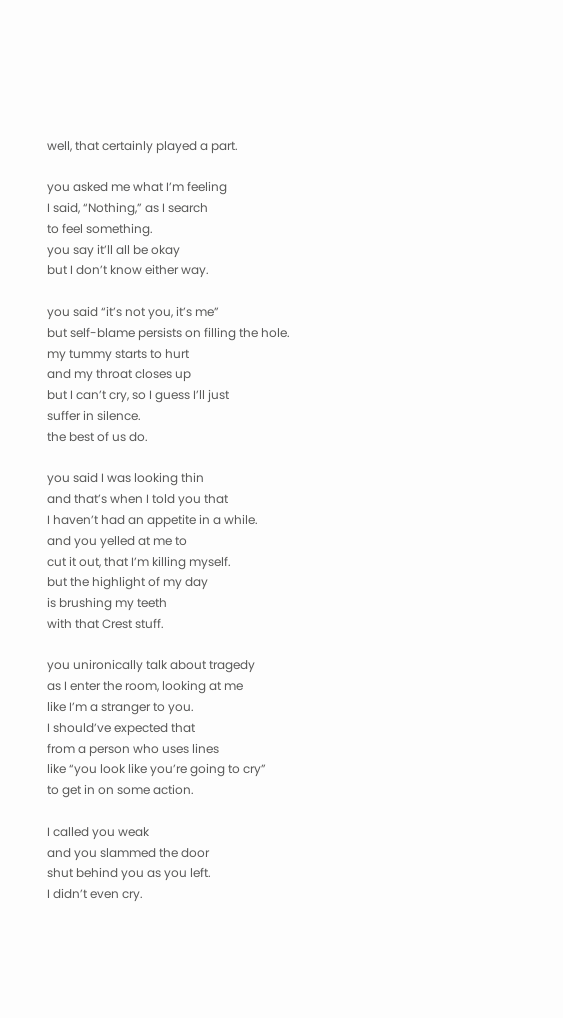well, that certainly played a part.

you asked me what I’m feeling
I said, “Nothing,” as I search
to feel something.
you say it’ll all be okay
but I don’t know either way.

you said “it’s not you, it’s me”
but self-blame persists on filling the hole.
my tummy starts to hurt
and my throat closes up
but I can’t cry, so I guess I’ll just
suffer in silence.
the best of us do.

you said I was looking thin
and that’s when I told you that
I haven’t had an appetite in a while.
and you yelled at me to
cut it out, that I’m killing myself.
but the highlight of my day
is brushing my teeth
with that Crest stuff.

you unironically talk about tragedy
as I enter the room, looking at me
like I’m a stranger to you.
I should’ve expected that
from a person who uses lines
like “you look like you’re going to cry”
to get in on some action.

I called you weak
and you slammed the door
shut behind you as you left.
I didn’t even cry.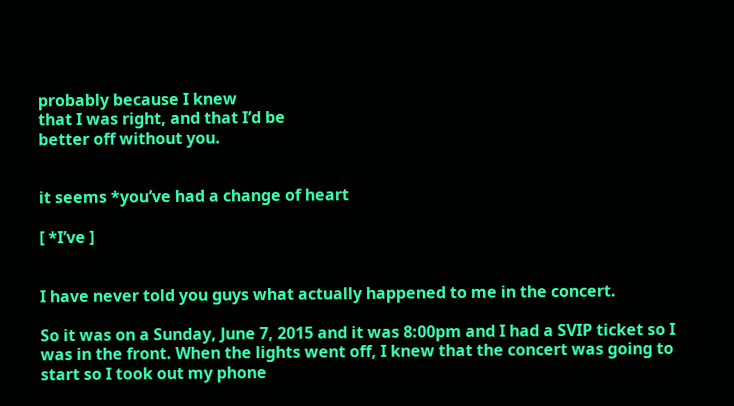probably because I knew
that I was right, and that I’d be
better off without you.


it seems *you’ve had a change of heart

[ *I’ve ]


I have never told you guys what actually happened to me in the concert.

So it was on a Sunday, June 7, 2015 and it was 8:00pm and I had a SVIP ticket so I was in the front. When the lights went off, I knew that the concert was going to start so I took out my phone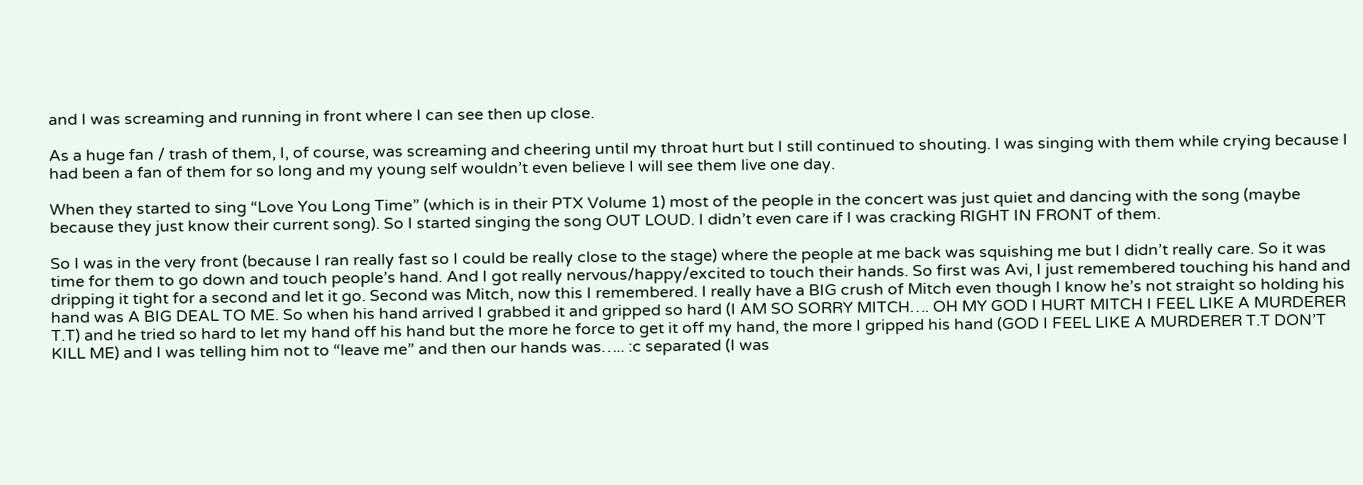and I was screaming and running in front where I can see then up close.

As a huge fan / trash of them, I, of course, was screaming and cheering until my throat hurt but I still continued to shouting. I was singing with them while crying because I had been a fan of them for so long and my young self wouldn’t even believe I will see them live one day.

When they started to sing “Love You Long Time” (which is in their PTX Volume 1) most of the people in the concert was just quiet and dancing with the song (maybe because they just know their current song). So I started singing the song OUT LOUD. I didn’t even care if I was cracking RIGHT IN FRONT of them.

So I was in the very front (because I ran really fast so I could be really close to the stage) where the people at me back was squishing me but I didn’t really care. So it was time for them to go down and touch people’s hand. And I got really nervous/happy/excited to touch their hands. So first was Avi, I just remembered touching his hand and dripping it tight for a second and let it go. Second was Mitch, now this I remembered. I really have a BIG crush of Mitch even though I know he’s not straight so holding his hand was A BIG DEAL TO ME. So when his hand arrived I grabbed it and gripped so hard (I AM SO SORRY MITCH…. OH MY GOD I HURT MITCH I FEEL LIKE A MURDERER T.T) and he tried so hard to let my hand off his hand but the more he force to get it off my hand, the more I gripped his hand (GOD I FEEL LIKE A MURDERER T.T DON’T KILL ME) and I was telling him not to “leave me” and then our hands was….. :c separated (I was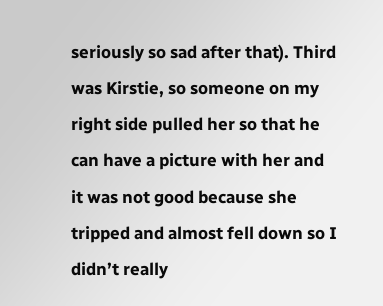seriously so sad after that). Third was Kirstie, so someone on my right side pulled her so that he can have a picture with her and it was not good because she tripped and almost fell down so I didn’t really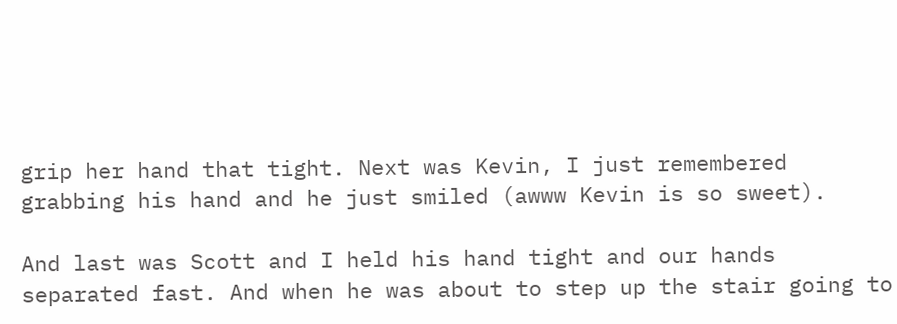grip her hand that tight. Next was Kevin, I just remembered grabbing his hand and he just smiled (awww Kevin is so sweet).

And last was Scott and I held his hand tight and our hands separated fast. And when he was about to step up the stair going to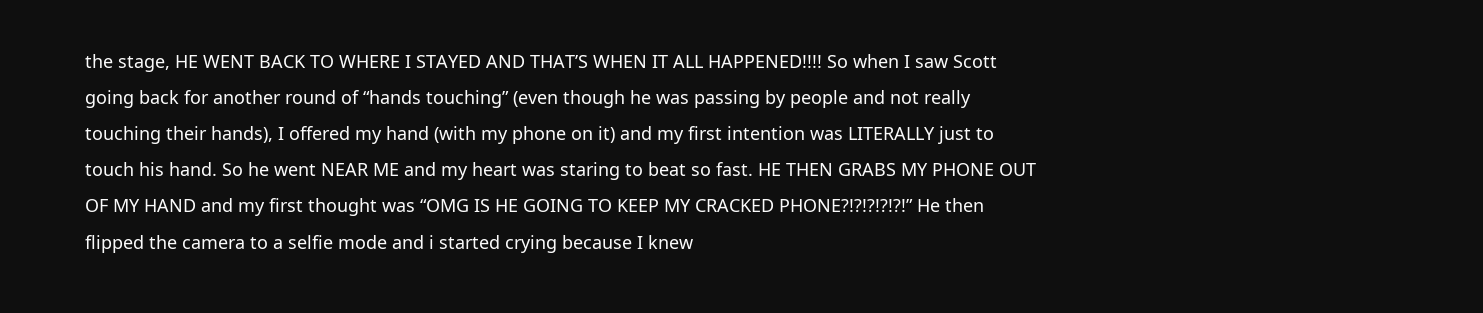the stage, HE WENT BACK TO WHERE I STAYED AND THAT’S WHEN IT ALL HAPPENED!!!! So when I saw Scott going back for another round of “hands touching” (even though he was passing by people and not really touching their hands), I offered my hand (with my phone on it) and my first intention was LITERALLY just to touch his hand. So he went NEAR ME and my heart was staring to beat so fast. HE THEN GRABS MY PHONE OUT OF MY HAND and my first thought was “OMG IS HE GOING TO KEEP MY CRACKED PHONE?!?!?!?!?!” He then flipped the camera to a selfie mode and i started crying because I knew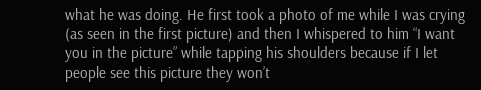what he was doing. He first took a photo of me while I was crying (as seen in the first picture) and then I whispered to him “I want you in the picture” while tapping his shoulders because if I let people see this picture they won’t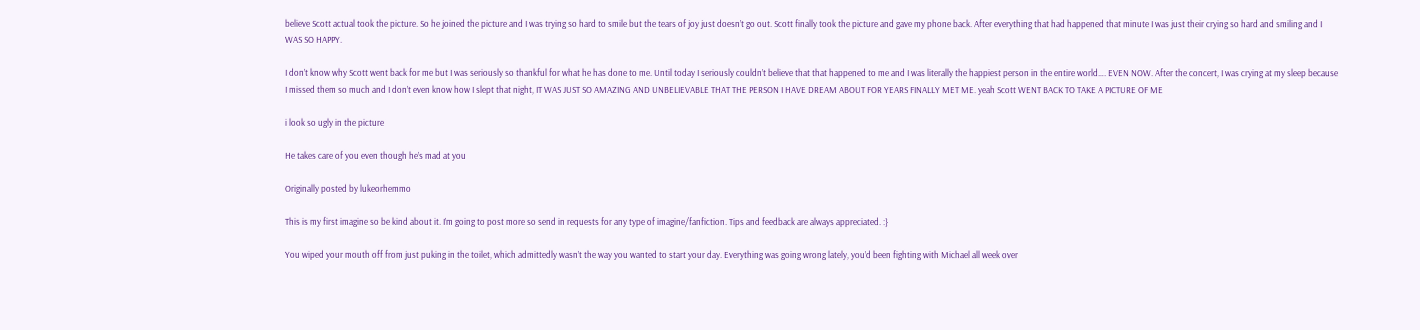believe Scott actual took the picture. So he joined the picture and I was trying so hard to smile but the tears of joy just doesn’t go out. Scott finally took the picture and gave my phone back. After everything that had happened that minute I was just their crying so hard and smiling and I WAS SO HAPPY.

I don’t know why Scott went back for me but I was seriously so thankful for what he has done to me. Until today I seriously couldn’t believe that that happened to me and I was literally the happiest person in the entire world…. EVEN NOW. After the concert, I was crying at my sleep because I missed them so much and I don’t even know how I slept that night, IT WAS JUST SO AMAZING AND UNBELIEVABLE THAT THE PERSON I HAVE DREAM ABOUT FOR YEARS FINALLY MET ME. yeah Scott WENT BACK TO TAKE A PICTURE OF ME

i look so ugly in the picture

He takes care of you even though he’s mad at you

Originally posted by lukeorhemmo

This is my first imagine so be kind about it. I’m going to post more so send in requests for any type of imagine/fanfiction. Tips and feedback are always appreciated. :}

You wiped your mouth off from just puking in the toilet, which admittedly wasn’t the way you wanted to start your day. Everything was going wrong lately, you’d been fighting with Michael all week over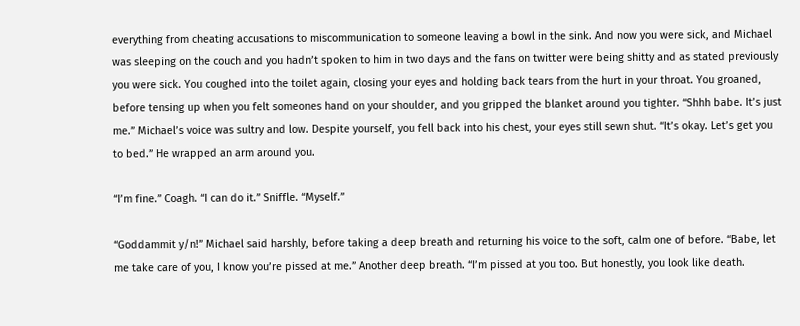everything from cheating accusations to miscommunication to someone leaving a bowl in the sink. And now you were sick, and Michael was sleeping on the couch and you hadn’t spoken to him in two days and the fans on twitter were being shitty and as stated previously you were sick. You coughed into the toilet again, closing your eyes and holding back tears from the hurt in your throat. You groaned, before tensing up when you felt someones hand on your shoulder, and you gripped the blanket around you tighter. “Shhh babe. It’s just me.” Michael’s voice was sultry and low. Despite yourself, you fell back into his chest, your eyes still sewn shut. “It’s okay. Let’s get you to bed.” He wrapped an arm around you.

“I’m fine.” Coagh. “I can do it.” Sniffle. “Myself.”

“Goddammit y/n!” Michael said harshly, before taking a deep breath and returning his voice to the soft, calm one of before. “Babe, let me take care of you, I know you’re pissed at me.” Another deep breath. “I’m pissed at you too. But honestly, you look like death.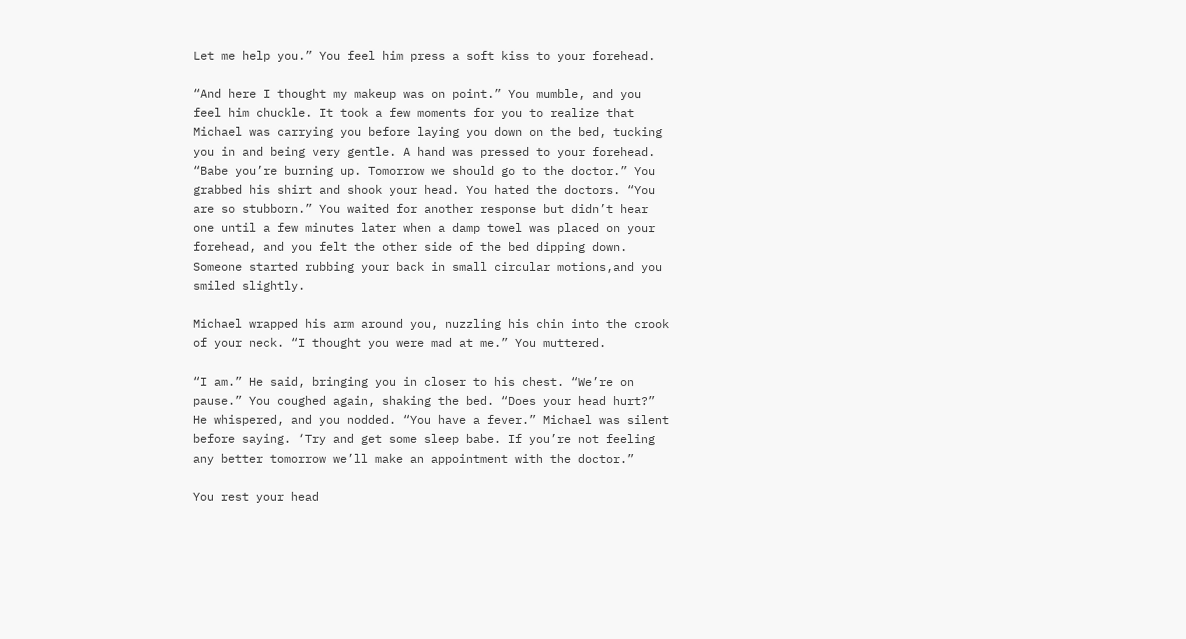Let me help you.” You feel him press a soft kiss to your forehead.

“And here I thought my makeup was on point.” You mumble, and you feel him chuckle. It took a few moments for you to realize that Michael was carrying you before laying you down on the bed, tucking you in and being very gentle. A hand was pressed to your forehead. “Babe you’re burning up. Tomorrow we should go to the doctor.” You grabbed his shirt and shook your head. You hated the doctors. “You are so stubborn.” You waited for another response but didn’t hear one until a few minutes later when a damp towel was placed on your forehead, and you felt the other side of the bed dipping down. Someone started rubbing your back in small circular motions,and you smiled slightly.

Michael wrapped his arm around you, nuzzling his chin into the crook of your neck. “I thought you were mad at me.” You muttered.

“I am.” He said, bringing you in closer to his chest. “We’re on pause.” You coughed again, shaking the bed. “Does your head hurt?” He whispered, and you nodded. “You have a fever.” Michael was silent before saying. ‘Try and get some sleep babe. If you’re not feeling any better tomorrow we’ll make an appointment with the doctor.”

You rest your head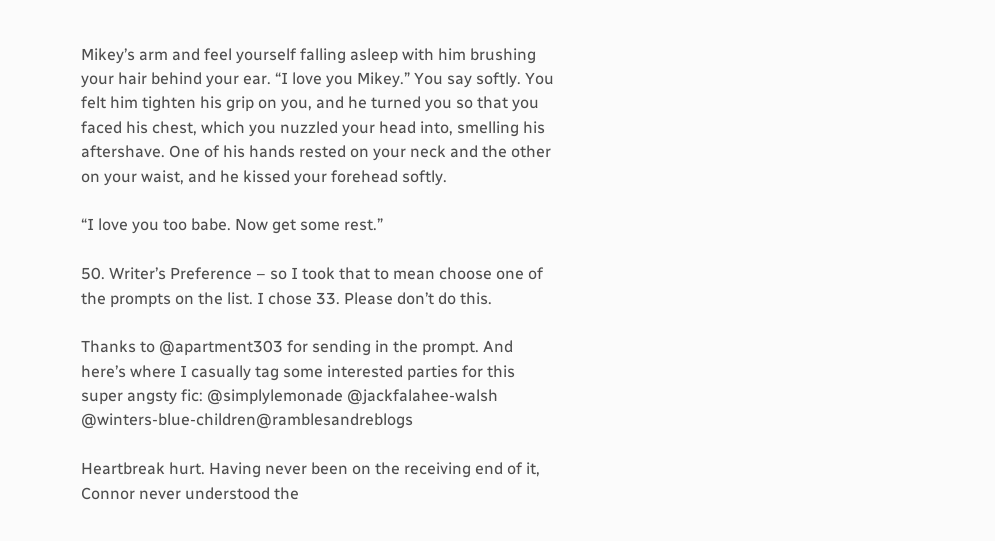Mikey’s arm and feel yourself falling asleep with him brushing your hair behind your ear. “I love you Mikey.” You say softly. You felt him tighten his grip on you, and he turned you so that you faced his chest, which you nuzzled your head into, smelling his aftershave. One of his hands rested on your neck and the other on your waist, and he kissed your forehead softly.

“I love you too babe. Now get some rest.”

50. Writer’s Preference – so I took that to mean choose one of the prompts on the list. I chose 33. Please don’t do this.

Thanks to @apartment303 for sending in the prompt. And here’s where I casually tag some interested parties for this super angsty fic: @simplylemonade @jackfalahee-walsh @winters-blue-children@ramblesandreblogs

Heartbreak hurt. Having never been on the receiving end of it, Connor never understood the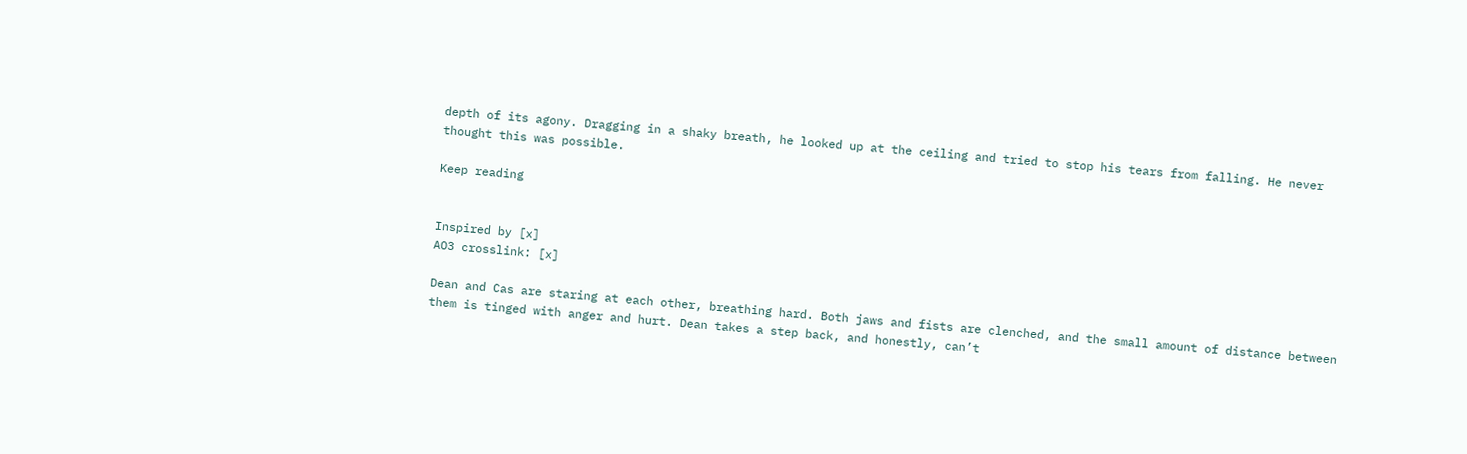depth of its agony. Dragging in a shaky breath, he looked up at the ceiling and tried to stop his tears from falling. He never thought this was possible.

Keep reading


Inspired by [x]
AO3 crosslink: [x]

Dean and Cas are staring at each other, breathing hard. Both jaws and fists are clenched, and the small amount of distance between them is tinged with anger and hurt. Dean takes a step back, and honestly, can’t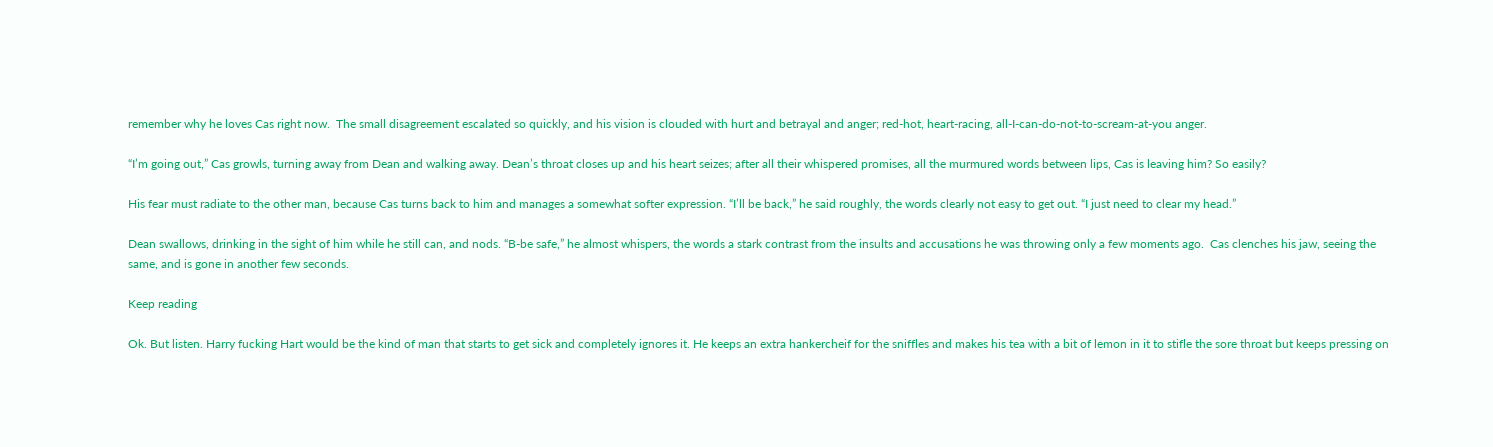remember why he loves Cas right now.  The small disagreement escalated so quickly, and his vision is clouded with hurt and betrayal and anger; red-hot, heart-racing, all-I-can-do-not-to-scream-at-you anger.

“I’m going out,” Cas growls, turning away from Dean and walking away. Dean’s throat closes up and his heart seizes; after all their whispered promises, all the murmured words between lips, Cas is leaving him? So easily?

His fear must radiate to the other man, because Cas turns back to him and manages a somewhat softer expression. “I’ll be back,” he said roughly, the words clearly not easy to get out. “I just need to clear my head.”

Dean swallows, drinking in the sight of him while he still can, and nods. “B-be safe,” he almost whispers, the words a stark contrast from the insults and accusations he was throwing only a few moments ago.  Cas clenches his jaw, seeing the same, and is gone in another few seconds.

Keep reading

Ok. But listen. Harry fucking Hart would be the kind of man that starts to get sick and completely ignores it. He keeps an extra hankercheif for the sniffles and makes his tea with a bit of lemon in it to stifle the sore throat but keeps pressing on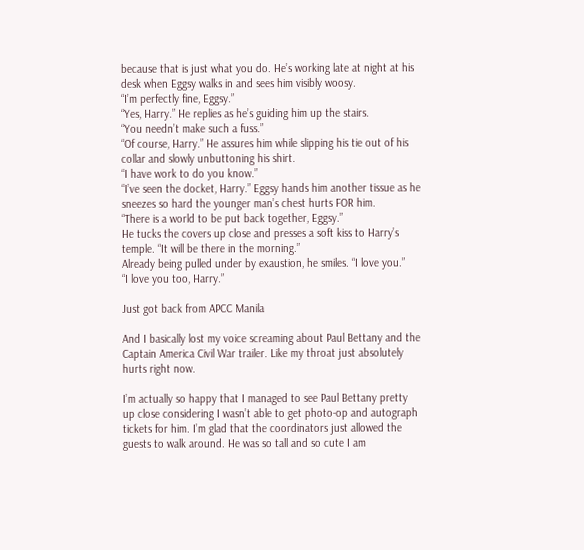because that is just what you do. He’s working late at night at his desk when Eggsy walks in and sees him visibly woosy.
“I’m perfectly fine, Eggsy.”
“Yes, Harry.” He replies as he’s guiding him up the stairs.
“You needn’t make such a fuss.”
“Of course, Harry.” He assures him while slipping his tie out of his collar and slowly unbuttoning his shirt.
“I have work to do you know.”
“I’ve seen the docket, Harry.” Eggsy hands him another tissue as he sneezes so hard the younger man’s chest hurts FOR him.
“There is a world to be put back together, Eggsy.”
He tucks the covers up close and presses a soft kiss to Harry’s temple. “It will be there in the morning.”
Already being pulled under by exaustion, he smiles. “I love you.”
“I love you too, Harry.”

Just got back from APCC Manila

And I basically lost my voice screaming about Paul Bettany and the Captain America Civil War trailer. Like my throat just absolutely hurts right now.

I’m actually so happy that I managed to see Paul Bettany pretty up close considering I wasn’t able to get photo-op and autograph tickets for him. I’m glad that the coordinators just allowed the guests to walk around. He was so tall and so cute I am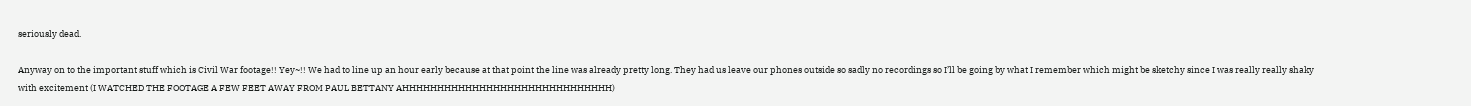seriously dead.

Anyway on to the important stuff which is Civil War footage!! Yey~!! We had to line up an hour early because at that point the line was already pretty long. They had us leave our phones outside so sadly no recordings so I’ll be going by what I remember which might be sketchy since I was really really shaky with excitement (I WATCHED THE FOOTAGE A FEW FEET AWAY FROM PAUL BETTANY AHHHHHHHHHHHHHHHHHHHHHHHHHHHHHH)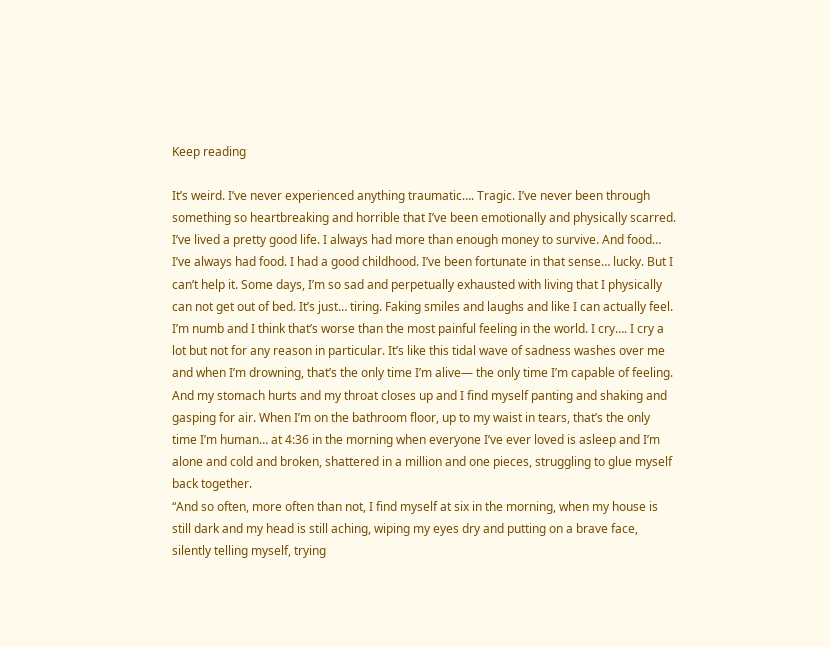Keep reading

It’s weird. I’ve never experienced anything traumatic…. Tragic. I’ve never been through something so heartbreaking and horrible that I’ve been emotionally and physically scarred. I’ve lived a pretty good life. I always had more than enough money to survive. And food… I’ve always had food. I had a good childhood. I’ve been fortunate in that sense… lucky. But I can’t help it. Some days, I’m so sad and perpetually exhausted with living that I physically can not get out of bed. It’s just… tiring. Faking smiles and laughs and like I can actually feel. I’m numb and I think that’s worse than the most painful feeling in the world. I cry…. I cry a lot but not for any reason in particular. It’s like this tidal wave of sadness washes over me and when I’m drowning, that’s the only time I’m alive— the only time I’m capable of feeling. And my stomach hurts and my throat closes up and I find myself panting and shaking and gasping for air. When I’m on the bathroom floor, up to my waist in tears, that’s the only time I’m human… at 4:36 in the morning when everyone I’ve ever loved is asleep and I’m alone and cold and broken, shattered in a million and one pieces, struggling to glue myself back together.
“And so often, more often than not, I find myself at six in the morning, when my house is still dark and my head is still aching, wiping my eyes dry and putting on a brave face, silently telling myself, trying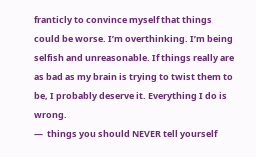franticly to convince myself that things could be worse. I’m overthinking. I’m being selfish and unreasonable. If things really are as bad as my brain is trying to twist them to be, I probably deserve it. Everything I do is wrong.
—  things you should NEVER tell yourself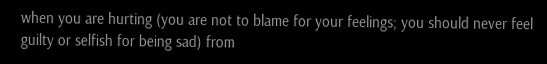when you are hurting (you are not to blame for your feelings; you should never feel guilty or selfish for being sad) from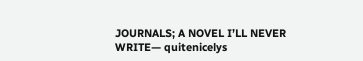JOURNALS; A NOVEL I’LL NEVER WRITE— quitenicelys